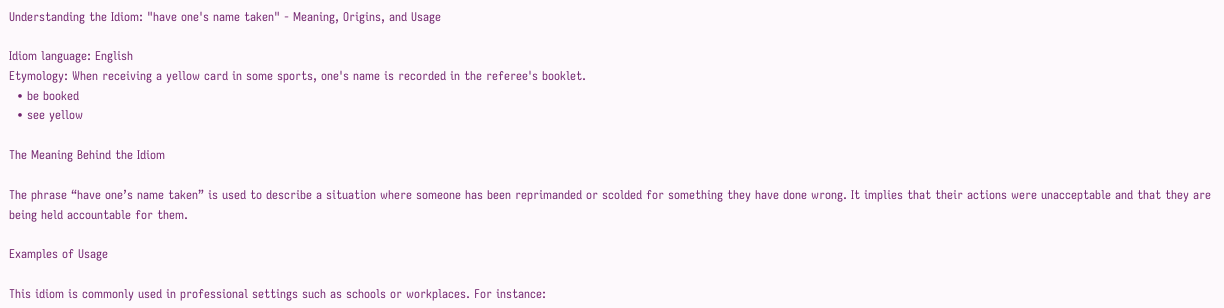Understanding the Idiom: "have one's name taken" - Meaning, Origins, and Usage

Idiom language: English
Etymology: When receiving a yellow card in some sports, one's name is recorded in the referee's booklet.
  • be booked
  • see yellow

The Meaning Behind the Idiom

The phrase “have one’s name taken” is used to describe a situation where someone has been reprimanded or scolded for something they have done wrong. It implies that their actions were unacceptable and that they are being held accountable for them.

Examples of Usage

This idiom is commonly used in professional settings such as schools or workplaces. For instance: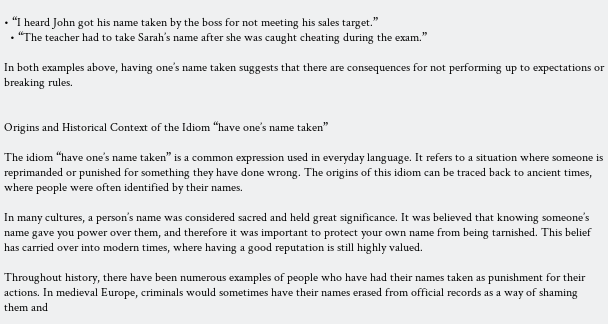• “I heard John got his name taken by the boss for not meeting his sales target.”
  • “The teacher had to take Sarah’s name after she was caught cheating during the exam.”

In both examples above, having one’s name taken suggests that there are consequences for not performing up to expectations or breaking rules.


Origins and Historical Context of the Idiom “have one’s name taken”

The idiom “have one’s name taken” is a common expression used in everyday language. It refers to a situation where someone is reprimanded or punished for something they have done wrong. The origins of this idiom can be traced back to ancient times, where people were often identified by their names.

In many cultures, a person’s name was considered sacred and held great significance. It was believed that knowing someone’s name gave you power over them, and therefore it was important to protect your own name from being tarnished. This belief has carried over into modern times, where having a good reputation is still highly valued.

Throughout history, there have been numerous examples of people who have had their names taken as punishment for their actions. In medieval Europe, criminals would sometimes have their names erased from official records as a way of shaming them and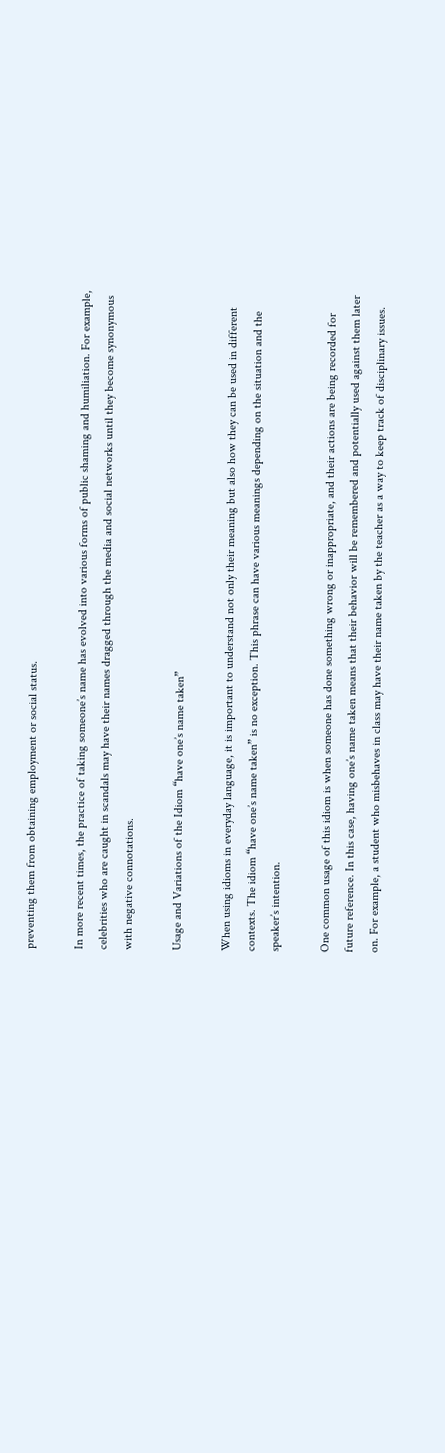preventing them from obtaining employment or social status.

In more recent times, the practice of taking someone’s name has evolved into various forms of public shaming and humiliation. For example, celebrities who are caught in scandals may have their names dragged through the media and social networks until they become synonymous with negative connotations.

Usage and Variations of the Idiom “have one’s name taken”

When using idioms in everyday language, it is important to understand not only their meaning but also how they can be used in different contexts. The idiom “have one’s name taken” is no exception. This phrase can have various meanings depending on the situation and the speaker’s intention.

One common usage of this idiom is when someone has done something wrong or inappropriate, and their actions are being recorded for future reference. In this case, having one’s name taken means that their behavior will be remembered and potentially used against them later on. For example, a student who misbehaves in class may have their name taken by the teacher as a way to keep track of disciplinary issues.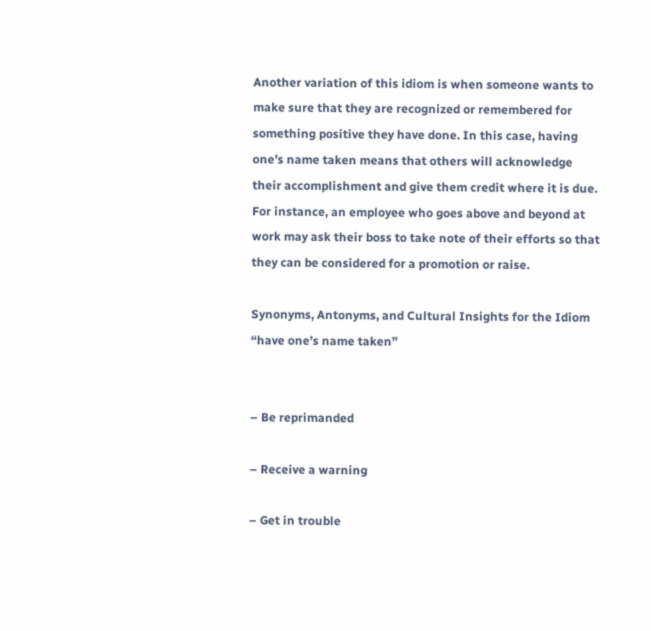Another variation of this idiom is when someone wants to make sure that they are recognized or remembered for something positive they have done. In this case, having one’s name taken means that others will acknowledge their accomplishment and give them credit where it is due. For instance, an employee who goes above and beyond at work may ask their boss to take note of their efforts so that they can be considered for a promotion or raise.

Synonyms, Antonyms, and Cultural Insights for the Idiom “have one’s name taken”


– Be reprimanded

– Receive a warning

– Get in trouble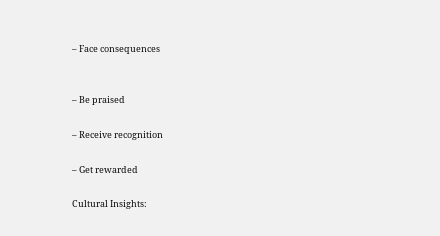– Face consequences


– Be praised

– Receive recognition

– Get rewarded

Cultural Insights: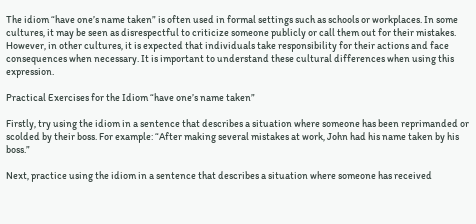The idiom “have one’s name taken” is often used in formal settings such as schools or workplaces. In some cultures, it may be seen as disrespectful to criticize someone publicly or call them out for their mistakes. However, in other cultures, it is expected that individuals take responsibility for their actions and face consequences when necessary. It is important to understand these cultural differences when using this expression.

Practical Exercises for the Idiom “have one’s name taken”

Firstly, try using the idiom in a sentence that describes a situation where someone has been reprimanded or scolded by their boss. For example: “After making several mistakes at work, John had his name taken by his boss.”

Next, practice using the idiom in a sentence that describes a situation where someone has received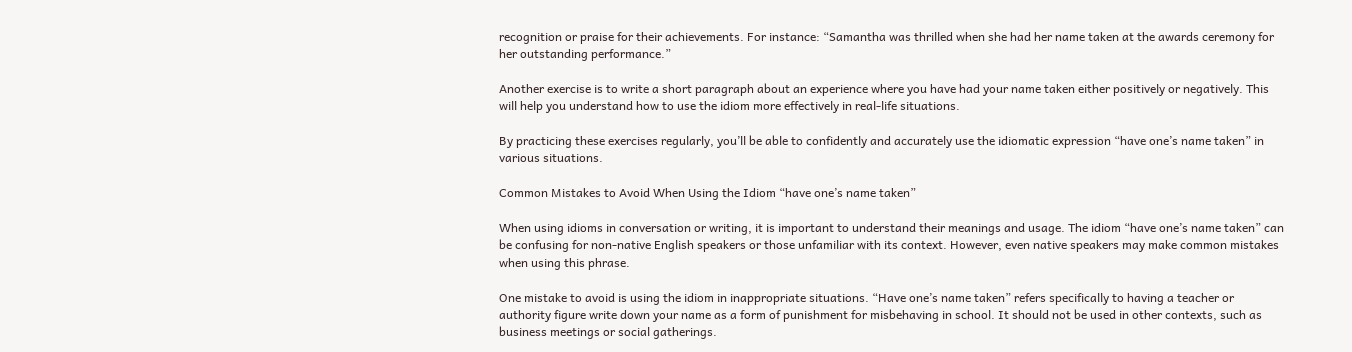recognition or praise for their achievements. For instance: “Samantha was thrilled when she had her name taken at the awards ceremony for her outstanding performance.”

Another exercise is to write a short paragraph about an experience where you have had your name taken either positively or negatively. This will help you understand how to use the idiom more effectively in real-life situations.

By practicing these exercises regularly, you’ll be able to confidently and accurately use the idiomatic expression “have one’s name taken” in various situations.

Common Mistakes to Avoid When Using the Idiom “have one’s name taken”

When using idioms in conversation or writing, it is important to understand their meanings and usage. The idiom “have one’s name taken” can be confusing for non-native English speakers or those unfamiliar with its context. However, even native speakers may make common mistakes when using this phrase.

One mistake to avoid is using the idiom in inappropriate situations. “Have one’s name taken” refers specifically to having a teacher or authority figure write down your name as a form of punishment for misbehaving in school. It should not be used in other contexts, such as business meetings or social gatherings.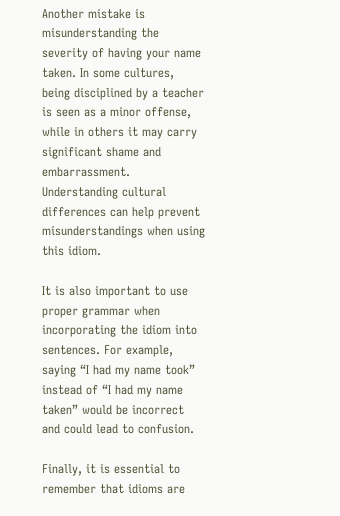Another mistake is misunderstanding the severity of having your name taken. In some cultures, being disciplined by a teacher is seen as a minor offense, while in others it may carry significant shame and embarrassment. Understanding cultural differences can help prevent misunderstandings when using this idiom.

It is also important to use proper grammar when incorporating the idiom into sentences. For example, saying “I had my name took” instead of “I had my name taken” would be incorrect and could lead to confusion.

Finally, it is essential to remember that idioms are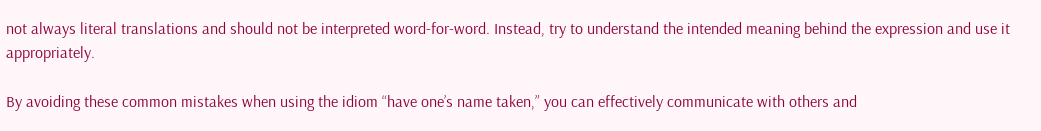not always literal translations and should not be interpreted word-for-word. Instead, try to understand the intended meaning behind the expression and use it appropriately.

By avoiding these common mistakes when using the idiom “have one’s name taken,” you can effectively communicate with others and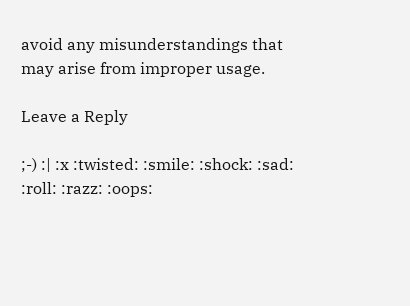avoid any misunderstandings that may arise from improper usage.

Leave a Reply

;-) :| :x :twisted: :smile: :shock: :sad: :roll: :razz: :oops: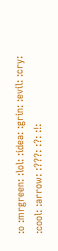:o :mrgreen: :lol: :idea: :grin: :evil: :cry: :cool: :arrow: :???: :?: :!: